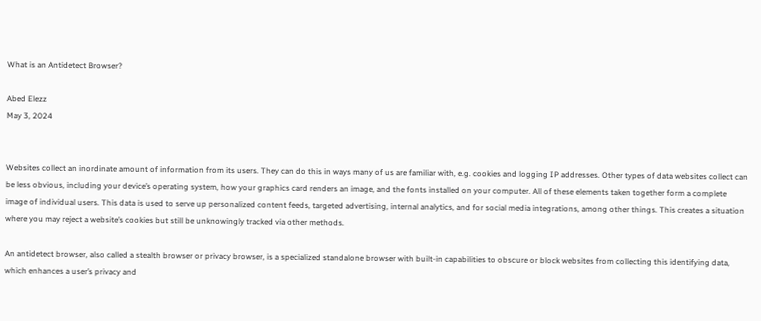What is an Antidetect Browser?

Abed Elezz
May 3, 2024


Websites collect an inordinate amount of information from its users. They can do this in ways many of us are familiar with, e.g. cookies and logging IP addresses. Other types of data websites collect can be less obvious, including your device’s operating system, how your graphics card renders an image, and the fonts installed on your computer. All of these elements taken together form a complete image of individual users. This data is used to serve up personalized content feeds, targeted advertising, internal analytics, and for social media integrations, among other things. This creates a situation where you may reject a website’s cookies but still be unknowingly tracked via other methods.

An antidetect browser, also called a stealth browser or privacy browser, is a specialized standalone browser with built-in capabilities to obscure or block websites from collecting this identifying data, which enhances a user’s privacy and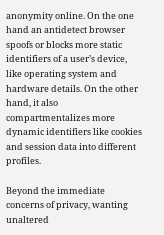anonymity online. On the one hand an antidetect browser spoofs or blocks more static identifiers of a user’s device, like operating system and hardware details. On the other hand, it also compartmentalizes more dynamic identifiers like cookies and session data into different profiles.

Beyond the immediate concerns of privacy, wanting unaltered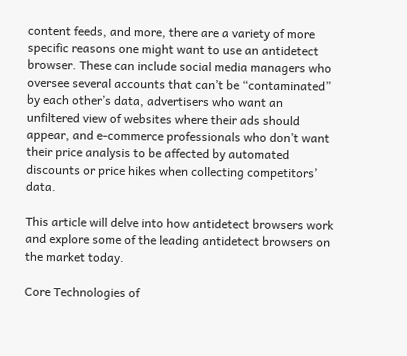content feeds, and more, there are a variety of more specific reasons one might want to use an antidetect browser. These can include social media managers who oversee several accounts that can’t be “contaminated” by each other’s data, advertisers who want an unfiltered view of websites where their ads should appear, and e-commerce professionals who don’t want their price analysis to be affected by automated discounts or price hikes when collecting competitors’ data.

This article will delve into how antidetect browsers work and explore some of the leading antidetect browsers on the market today.

Core Technologies of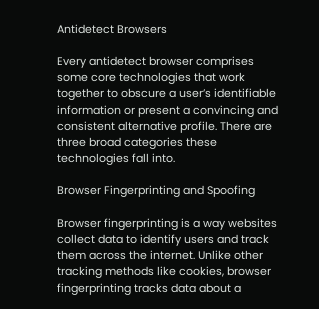Antidetect Browsers

Every antidetect browser comprises some core technologies that work together to obscure a user’s identifiable information or present a convincing and consistent alternative profile. There are three broad categories these technologies fall into.

Browser Fingerprinting and Spoofing

Browser fingerprinting is a way websites collect data to identify users and track them across the internet. Unlike other tracking methods like cookies, browser fingerprinting tracks data about a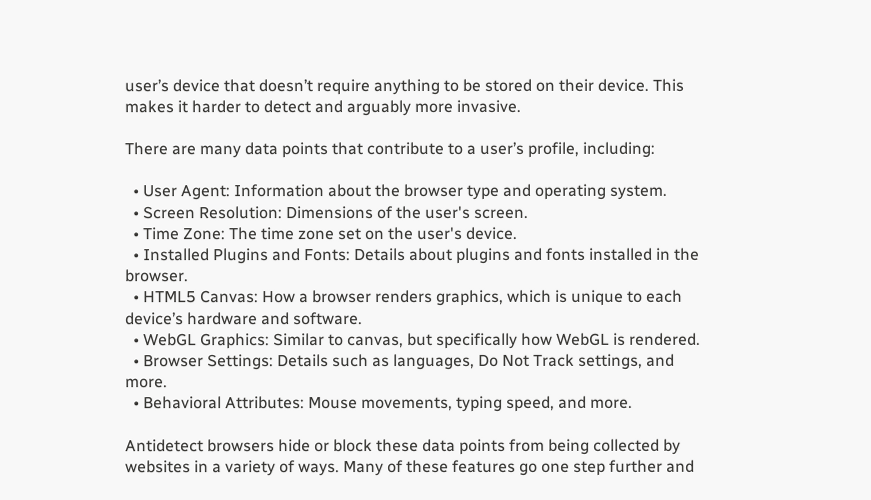user’s device that doesn’t require anything to be stored on their device. This makes it harder to detect and arguably more invasive.

There are many data points that contribute to a user’s profile, including:

  • User Agent: Information about the browser type and operating system.
  • Screen Resolution: Dimensions of the user's screen.
  • Time Zone: The time zone set on the user's device.
  • Installed Plugins and Fonts: Details about plugins and fonts installed in the browser.
  • HTML5 Canvas: How a browser renders graphics, which is unique to each device’s hardware and software.
  • WebGL Graphics: Similar to canvas, but specifically how WebGL is rendered.
  • Browser Settings: Details such as languages, Do Not Track settings, and more.
  • Behavioral Attributes: Mouse movements, typing speed, and more.

Antidetect browsers hide or block these data points from being collected by websites in a variety of ways. Many of these features go one step further and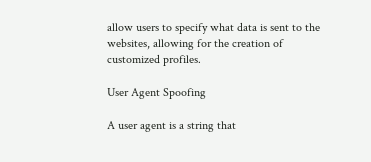allow users to specify what data is sent to the websites, allowing for the creation of customized profiles.

User Agent Spoofing

A user agent is a string that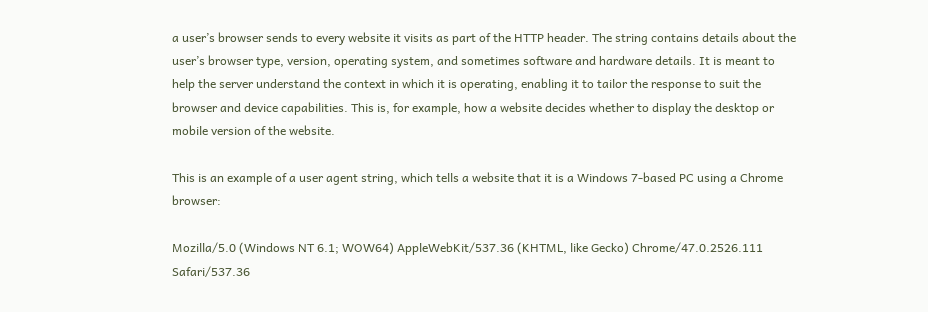a user’s browser sends to every website it visits as part of the HTTP header. The string contains details about the user’s browser type, version, operating system, and sometimes software and hardware details. It is meant to help the server understand the context in which it is operating, enabling it to tailor the response to suit the browser and device capabilities. This is, for example, how a website decides whether to display the desktop or mobile version of the website.

This is an example of a user agent string, which tells a website that it is a Windows 7-based PC using a Chrome browser:

Mozilla/5.0 (Windows NT 6.1; WOW64) AppleWebKit/537.36 (KHTML, like Gecko) Chrome/47.0.2526.111 Safari/537.36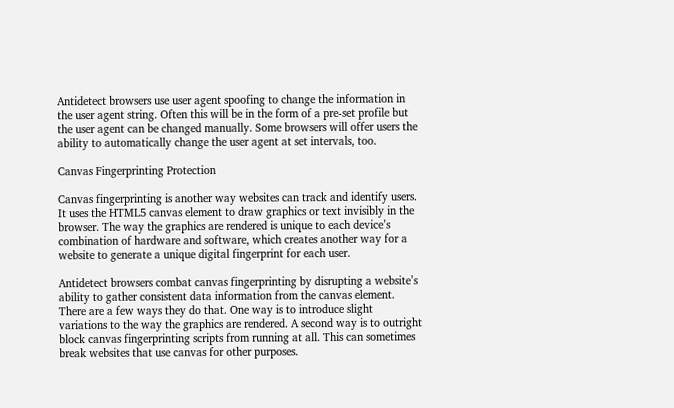Antidetect browsers use user agent spoofing to change the information in the user agent string. Often this will be in the form of a pre-set profile but the user agent can be changed manually. Some browsers will offer users the ability to automatically change the user agent at set intervals, too.

Canvas Fingerprinting Protection

Canvas fingerprinting is another way websites can track and identify users. It uses the HTML5 canvas element to draw graphics or text invisibly in the browser. The way the graphics are rendered is unique to each device’s combination of hardware and software, which creates another way for a website to generate a unique digital fingerprint for each user.

Antidetect browsers combat canvas fingerprinting by disrupting a website’s ability to gather consistent data information from the canvas element. There are a few ways they do that. One way is to introduce slight variations to the way the graphics are rendered. A second way is to outright block canvas fingerprinting scripts from running at all. This can sometimes break websites that use canvas for other purposes.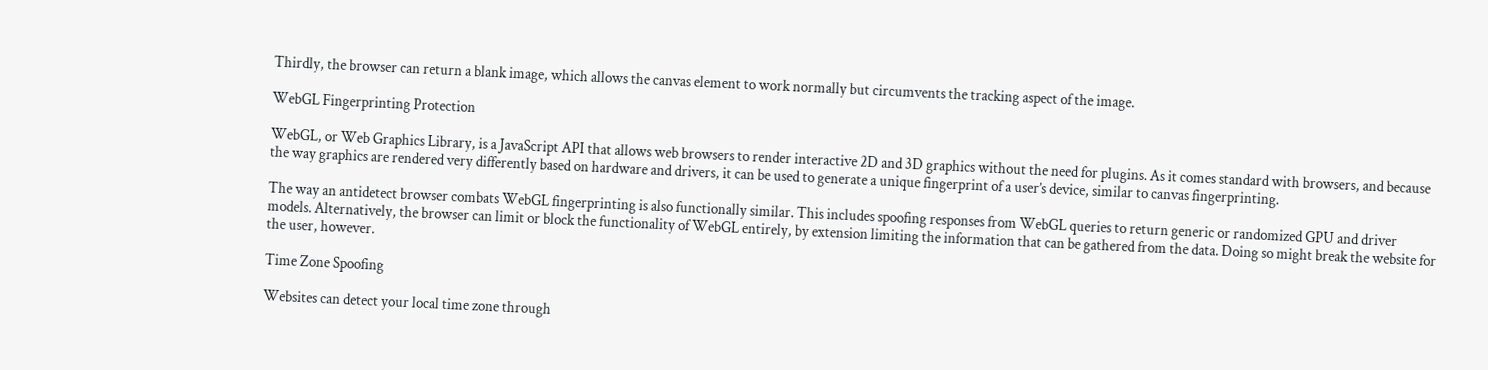Thirdly, the browser can return a blank image, which allows the canvas element to work normally but circumvents the tracking aspect of the image.

WebGL Fingerprinting Protection

WebGL, or Web Graphics Library, is a JavaScript API that allows web browsers to render interactive 2D and 3D graphics without the need for plugins. As it comes standard with browsers, and because the way graphics are rendered very differently based on hardware and drivers, it can be used to generate a unique fingerprint of a user’s device, similar to canvas fingerprinting.

The way an antidetect browser combats WebGL fingerprinting is also functionally similar. This includes spoofing responses from WebGL queries to return generic or randomized GPU and driver models. Alternatively, the browser can limit or block the functionality of WebGL entirely, by extension limiting the information that can be gathered from the data. Doing so might break the website for the user, however.

Time Zone Spoofing

Websites can detect your local time zone through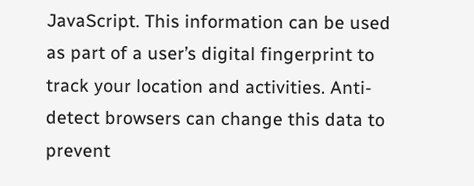JavaScript. This information can be used as part of a user’s digital fingerprint to track your location and activities. Anti-detect browsers can change this data to prevent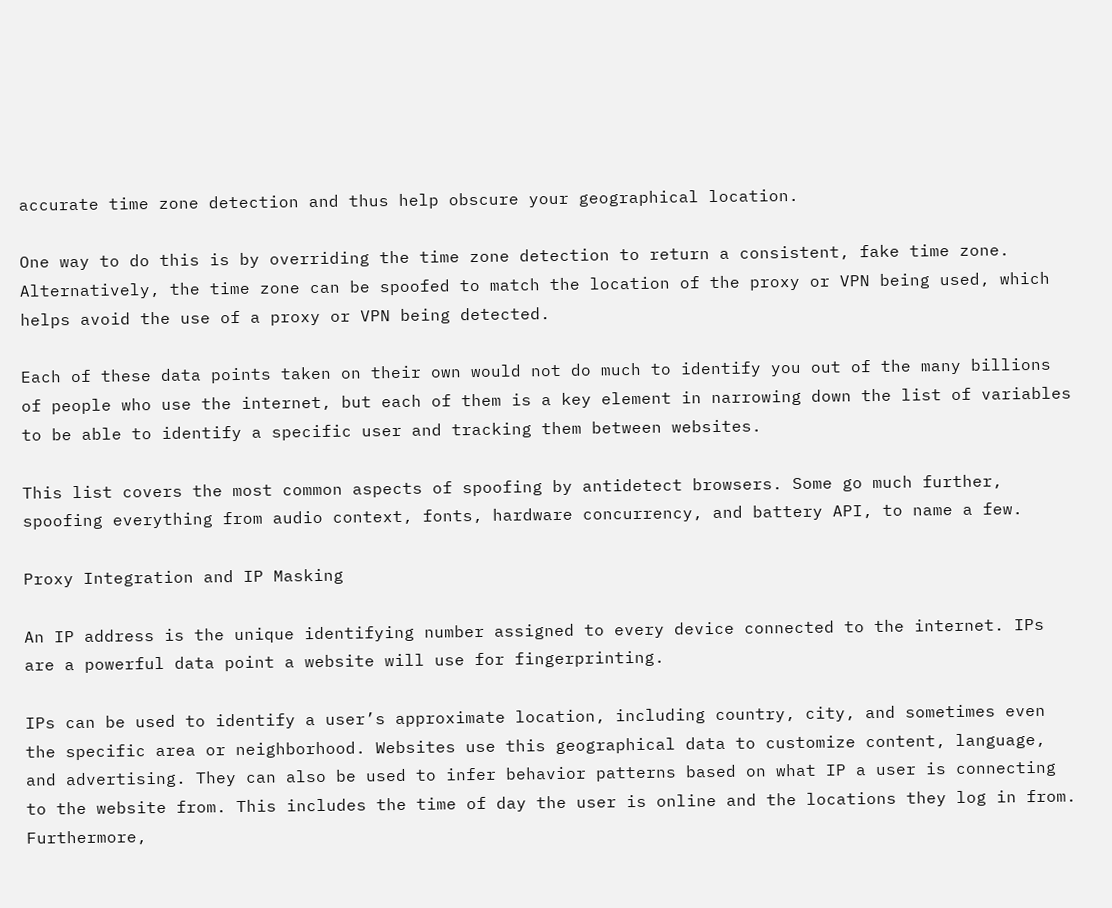accurate time zone detection and thus help obscure your geographical location.

One way to do this is by overriding the time zone detection to return a consistent, fake time zone. Alternatively, the time zone can be spoofed to match the location of the proxy or VPN being used, which helps avoid the use of a proxy or VPN being detected.

Each of these data points taken on their own would not do much to identify you out of the many billions of people who use the internet, but each of them is a key element in narrowing down the list of variables to be able to identify a specific user and tracking them between websites.

This list covers the most common aspects of spoofing by antidetect browsers. Some go much further, spoofing everything from audio context, fonts, hardware concurrency, and battery API, to name a few.

Proxy Integration and IP Masking

An IP address is the unique identifying number assigned to every device connected to the internet. IPs are a powerful data point a website will use for fingerprinting.

IPs can be used to identify a user’s approximate location, including country, city, and sometimes even the specific area or neighborhood. Websites use this geographical data to customize content, language, and advertising. They can also be used to infer behavior patterns based on what IP a user is connecting to the website from. This includes the time of day the user is online and the locations they log in from. Furthermore,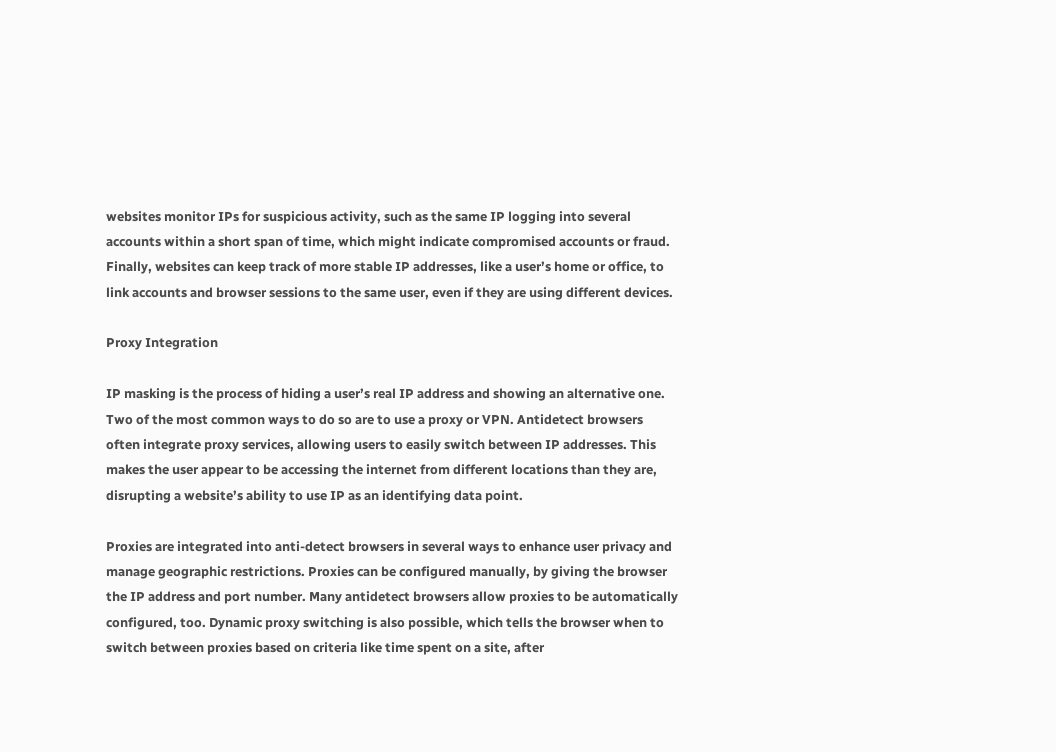websites monitor IPs for suspicious activity, such as the same IP logging into several accounts within a short span of time, which might indicate compromised accounts or fraud. Finally, websites can keep track of more stable IP addresses, like a user’s home or office, to link accounts and browser sessions to the same user, even if they are using different devices.

Proxy Integration

IP masking is the process of hiding a user’s real IP address and showing an alternative one. Two of the most common ways to do so are to use a proxy or VPN. Antidetect browsers often integrate proxy services, allowing users to easily switch between IP addresses. This makes the user appear to be accessing the internet from different locations than they are, disrupting a website’s ability to use IP as an identifying data point.

Proxies are integrated into anti-detect browsers in several ways to enhance user privacy and manage geographic restrictions. Proxies can be configured manually, by giving the browser the IP address and port number. Many antidetect browsers allow proxies to be automatically configured, too. Dynamic proxy switching is also possible, which tells the browser when to switch between proxies based on criteria like time spent on a site, after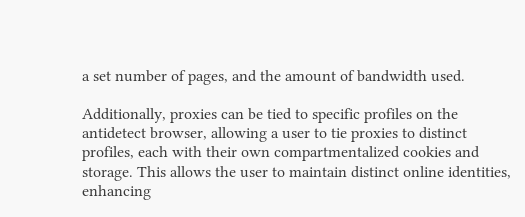a set number of pages, and the amount of bandwidth used.

Additionally, proxies can be tied to specific profiles on the antidetect browser, allowing a user to tie proxies to distinct profiles, each with their own compartmentalized cookies and storage. This allows the user to maintain distinct online identities, enhancing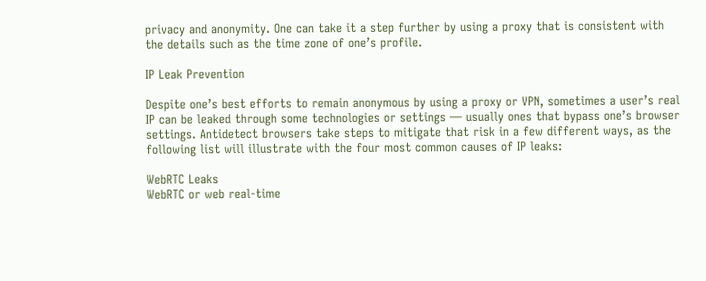privacy and anonymity. One can take it a step further by using a proxy that is consistent with the details such as the time zone of one’s profile.

IP Leak Prevention

Despite one’s best efforts to remain anonymous by using a proxy or VPN, sometimes a user’s real IP can be leaked through some technologies or settings — usually ones that bypass one’s browser settings. Antidetect browsers take steps to mitigate that risk in a few different ways, as the following list will illustrate with the four most common causes of IP leaks:

WebRTC Leaks
WebRTC or web real-time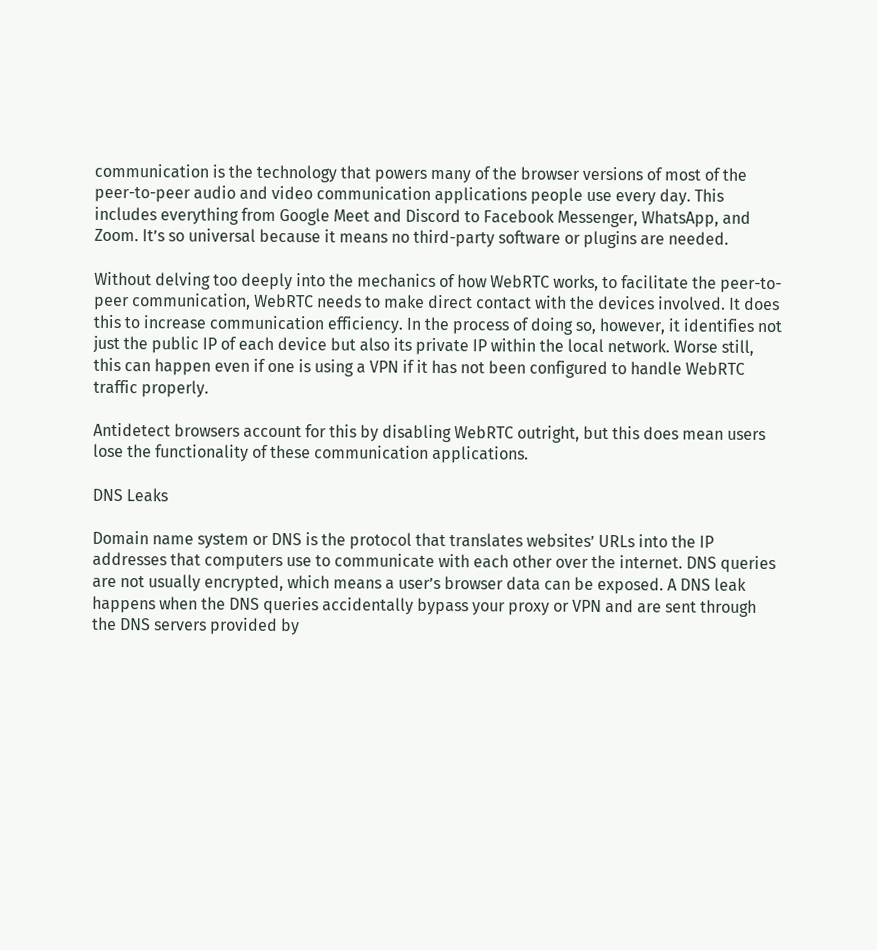communication is the technology that powers many of the browser versions of most of the peer-to-peer audio and video communication applications people use every day. This includes everything from Google Meet and Discord to Facebook Messenger, WhatsApp, and Zoom. It’s so universal because it means no third-party software or plugins are needed.

Without delving too deeply into the mechanics of how WebRTC works, to facilitate the peer-to-peer communication, WebRTC needs to make direct contact with the devices involved. It does this to increase communication efficiency. In the process of doing so, however, it identifies not just the public IP of each device but also its private IP within the local network. Worse still, this can happen even if one is using a VPN if it has not been configured to handle WebRTC traffic properly.

Antidetect browsers account for this by disabling WebRTC outright, but this does mean users lose the functionality of these communication applications.

DNS Leaks

Domain name system or DNS is the protocol that translates websites’ URLs into the IP addresses that computers use to communicate with each other over the internet. DNS queries are not usually encrypted, which means a user’s browser data can be exposed. A DNS leak happens when the DNS queries accidentally bypass your proxy or VPN and are sent through the DNS servers provided by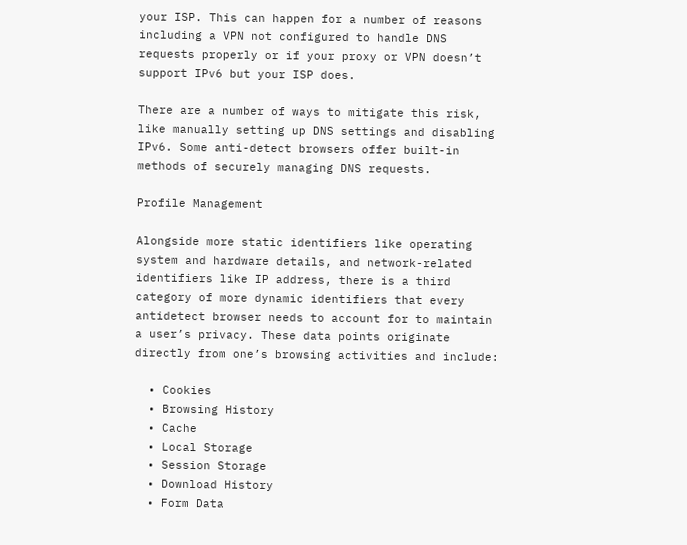your ISP. This can happen for a number of reasons including a VPN not configured to handle DNS requests properly or if your proxy or VPN doesn’t support IPv6 but your ISP does.

There are a number of ways to mitigate this risk, like manually setting up DNS settings and disabling IPv6. Some anti-detect browsers offer built-in methods of securely managing DNS requests.

Profile Management

Alongside more static identifiers like operating system and hardware details, and network-related identifiers like IP address, there is a third category of more dynamic identifiers that every antidetect browser needs to account for to maintain a user’s privacy. These data points originate directly from one’s browsing activities and include:

  • Cookies
  • Browsing History
  • Cache
  • Local Storage
  • Session Storage
  • Download History
  • Form Data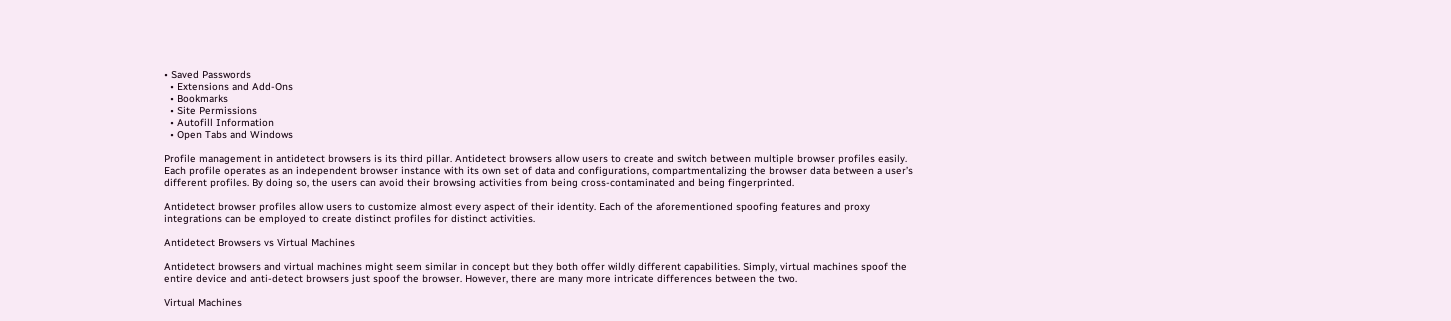• Saved Passwords
  • Extensions and Add-Ons
  • Bookmarks
  • Site Permissions
  • Autofill Information
  • Open Tabs and Windows

Profile management in antidetect browsers is its third pillar. Antidetect browsers allow users to create and switch between multiple browser profiles easily. Each profile operates as an independent browser instance with its own set of data and configurations, compartmentalizing the browser data between a user’s different profiles. By doing so, the users can avoid their browsing activities from being cross-contaminated and being fingerprinted.

Antidetect browser profiles allow users to customize almost every aspect of their identity. Each of the aforementioned spoofing features and proxy integrations can be employed to create distinct profiles for distinct activities.

Antidetect Browsers vs Virtual Machines

Antidetect browsers and virtual machines might seem similar in concept but they both offer wildly different capabilities. Simply, virtual machines spoof the entire device and anti-detect browsers just spoof the browser. However, there are many more intricate differences between the two.

Virtual Machines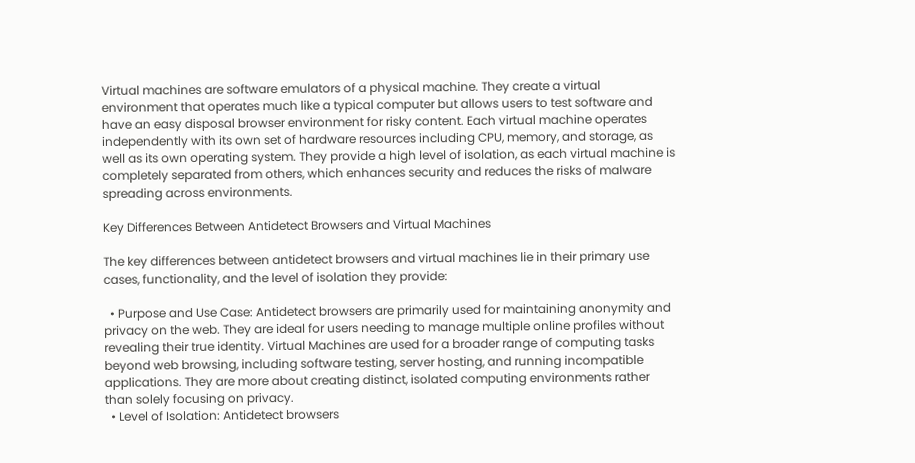Virtual machines are software emulators of a physical machine. They create a virtual environment that operates much like a typical computer but allows users to test software and have an easy disposal browser environment for risky content. Each virtual machine operates independently with its own set of hardware resources including CPU, memory, and storage, as well as its own operating system. They provide a high level of isolation, as each virtual machine is completely separated from others, which enhances security and reduces the risks of malware spreading across environments.

Key Differences Between Antidetect Browsers and Virtual Machines

The key differences between antidetect browsers and virtual machines lie in their primary use cases, functionality, and the level of isolation they provide:

  • Purpose and Use Case: Antidetect browsers are primarily used for maintaining anonymity and privacy on the web. They are ideal for users needing to manage multiple online profiles without revealing their true identity. Virtual Machines are used for a broader range of computing tasks beyond web browsing, including software testing, server hosting, and running incompatible applications. They are more about creating distinct, isolated computing environments rather than solely focusing on privacy.
  • Level of Isolation: Antidetect browsers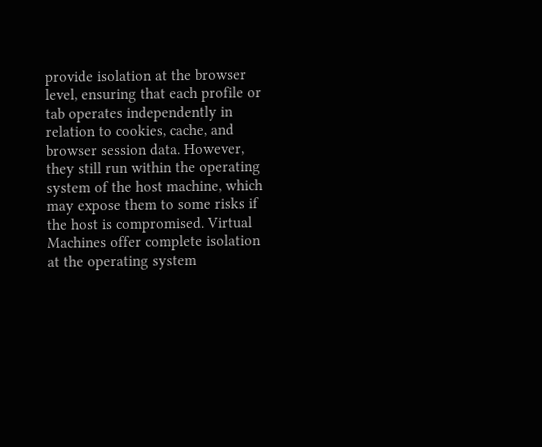provide isolation at the browser level, ensuring that each profile or tab operates independently in relation to cookies, cache, and browser session data. However, they still run within the operating system of the host machine, which may expose them to some risks if the host is compromised. Virtual Machines offer complete isolation at the operating system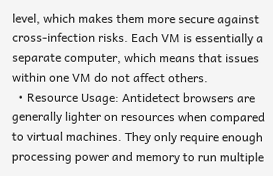level, which makes them more secure against cross-infection risks. Each VM is essentially a separate computer, which means that issues within one VM do not affect others.
  • Resource Usage: Antidetect browsers are generally lighter on resources when compared to virtual machines. They only require enough processing power and memory to run multiple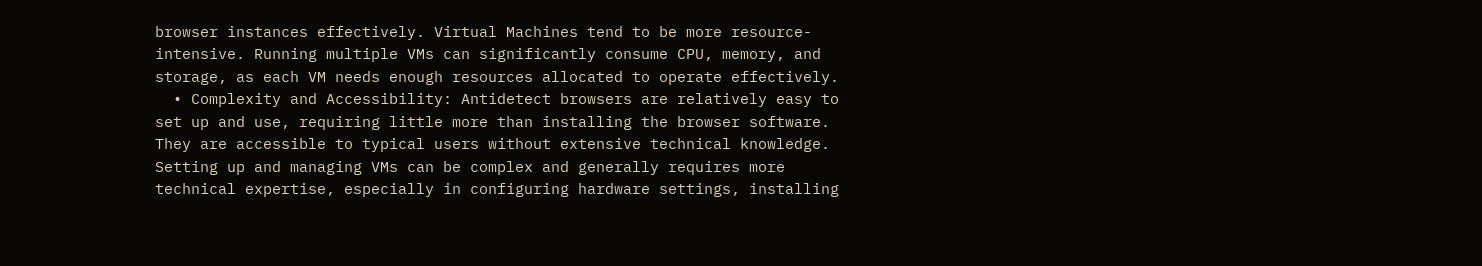browser instances effectively. Virtual Machines tend to be more resource-intensive. Running multiple VMs can significantly consume CPU, memory, and storage, as each VM needs enough resources allocated to operate effectively.
  • Complexity and Accessibility: Antidetect browsers are relatively easy to set up and use, requiring little more than installing the browser software. They are accessible to typical users without extensive technical knowledge. Setting up and managing VMs can be complex and generally requires more technical expertise, especially in configuring hardware settings, installing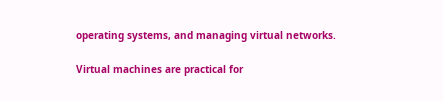operating systems, and managing virtual networks.

Virtual machines are practical for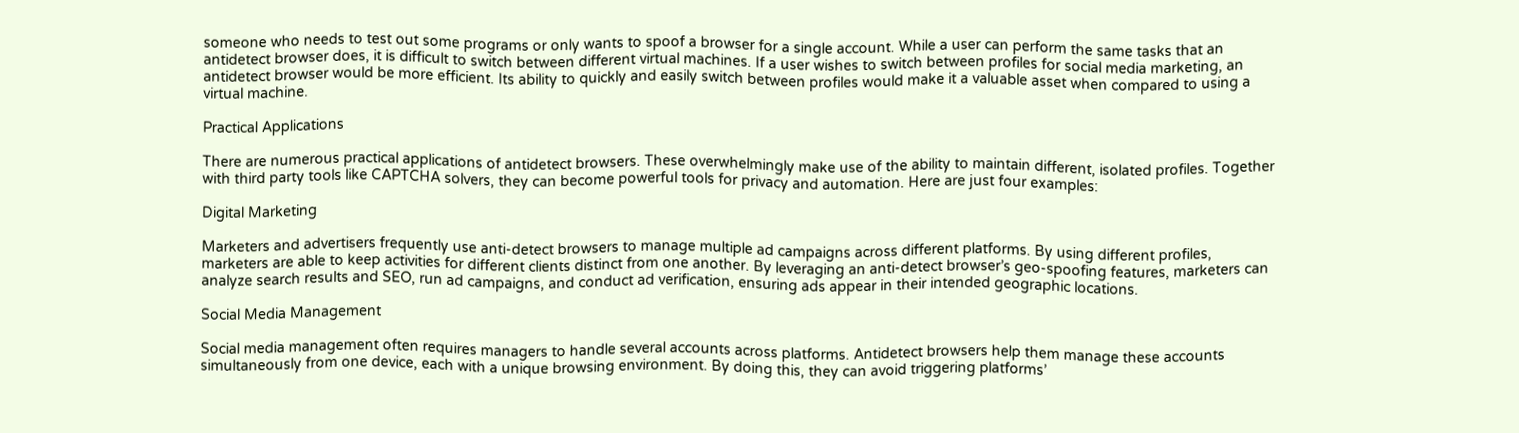someone who needs to test out some programs or only wants to spoof a browser for a single account. While a user can perform the same tasks that an antidetect browser does, it is difficult to switch between different virtual machines. If a user wishes to switch between profiles for social media marketing, an antidetect browser would be more efficient. Its ability to quickly and easily switch between profiles would make it a valuable asset when compared to using a virtual machine.

Practical Applications

There are numerous practical applications of antidetect browsers. These overwhelmingly make use of the ability to maintain different, isolated profiles. Together with third party tools like CAPTCHA solvers, they can become powerful tools for privacy and automation. Here are just four examples:

Digital Marketing

Marketers and advertisers frequently use anti-detect browsers to manage multiple ad campaigns across different platforms. By using different profiles, marketers are able to keep activities for different clients distinct from one another. By leveraging an anti-detect browser’s geo-spoofing features, marketers can analyze search results and SEO, run ad campaigns, and conduct ad verification, ensuring ads appear in their intended geographic locations.

Social Media Management

Social media management often requires managers to handle several accounts across platforms. Antidetect browsers help them manage these accounts simultaneously from one device, each with a unique browsing environment. By doing this, they can avoid triggering platforms’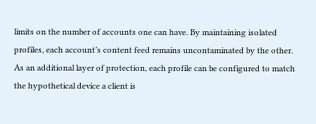limits on the number of accounts one can have. By maintaining isolated profiles, each account’s content feed remains uncontaminated by the other. As an additional layer of protection, each profile can be configured to match the hypothetical device a client is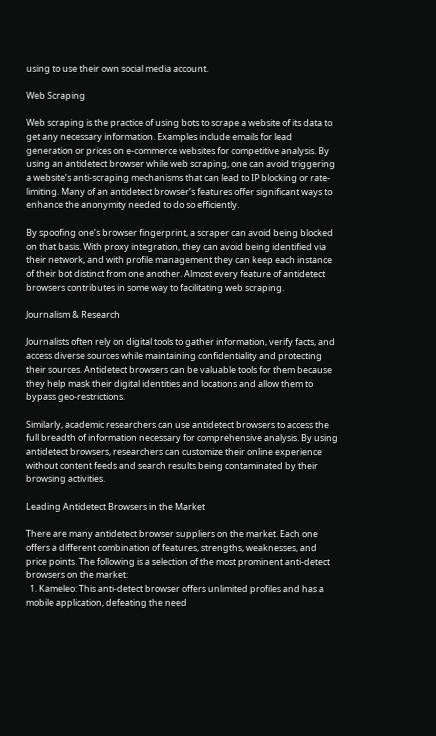using to use their own social media account.

Web Scraping

Web scraping is the practice of using bots to scrape a website of its data to get any necessary information. Examples include emails for lead generation or prices on e-commerce websites for competitive analysis. By using an antidetect browser while web scraping, one can avoid triggering a website’s anti-scraping mechanisms that can lead to IP blocking or rate-limiting. Many of an antidetect browser’s features offer significant ways to enhance the anonymity needed to do so efficiently.

By spoofing one’s browser fingerprint, a scraper can avoid being blocked on that basis. With proxy integration, they can avoid being identified via their network, and with profile management they can keep each instance of their bot distinct from one another. Almost every feature of antidetect browsers contributes in some way to facilitating web scraping.

Journalism & Research

Journalists often rely on digital tools to gather information, verify facts, and access diverse sources while maintaining confidentiality and protecting their sources. Antidetect browsers can be valuable tools for them because they help mask their digital identities and locations and allow them to bypass geo-restrictions.

Similarly, academic researchers can use antidetect browsers to access the full breadth of information necessary for comprehensive analysis. By using antidetect browsers, researchers can customize their online experience without content feeds and search results being contaminated by their browsing activities.

Leading Antidetect Browsers in the Market

There are many antidetect browser suppliers on the market. Each one offers a different combination of features, strengths, weaknesses, and price points. The following is a selection of the most prominent anti-detect browsers on the market:
  1. Kameleo: This anti-detect browser offers unlimited profiles and has a mobile application, defeating the need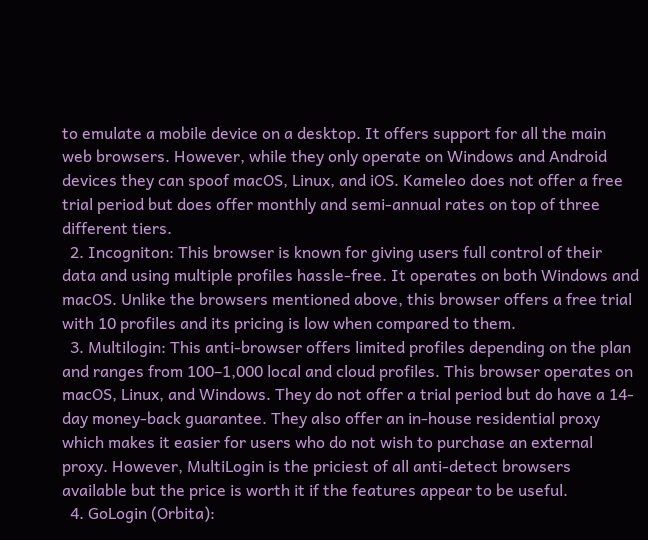to emulate a mobile device on a desktop. It offers support for all the main web browsers. However, while they only operate on Windows and Android devices they can spoof macOS, Linux, and iOS. Kameleo does not offer a free trial period but does offer monthly and semi-annual rates on top of three different tiers.
  2. Incogniton: This browser is known for giving users full control of their data and using multiple profiles hassle-free. It operates on both Windows and macOS. Unlike the browsers mentioned above, this browser offers a free trial with 10 profiles and its pricing is low when compared to them.
  3. Multilogin: This anti-browser offers limited profiles depending on the plan and ranges from 100–1,000 local and cloud profiles. This browser operates on macOS, Linux, and Windows. They do not offer a trial period but do have a 14-day money-back guarantee. They also offer an in-house residential proxy which makes it easier for users who do not wish to purchase an external proxy. However, MultiLogin is the priciest of all anti-detect browsers available but the price is worth it if the features appear to be useful.
  4. GoLogin (Orbita):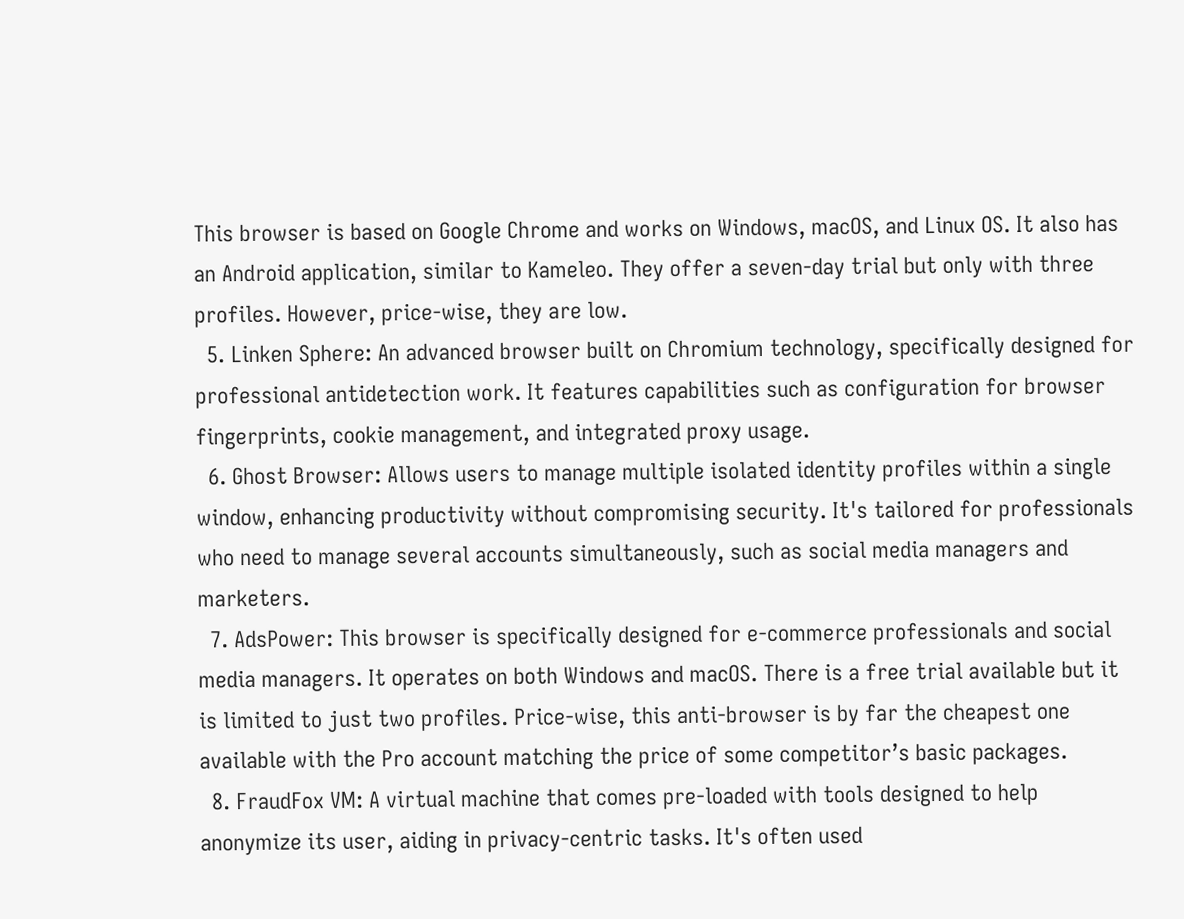This browser is based on Google Chrome and works on Windows, macOS, and Linux OS. It also has an Android application, similar to Kameleo. They offer a seven-day trial but only with three profiles. However, price-wise, they are low.
  5. Linken Sphere: An advanced browser built on Chromium technology, specifically designed for professional antidetection work. It features capabilities such as configuration for browser fingerprints, cookie management, and integrated proxy usage.
  6. Ghost Browser: Allows users to manage multiple isolated identity profiles within a single window, enhancing productivity without compromising security. It's tailored for professionals who need to manage several accounts simultaneously, such as social media managers and marketers.
  7. AdsPower: This browser is specifically designed for e-commerce professionals and social media managers. It operates on both Windows and macOS. There is a free trial available but it is limited to just two profiles. Price-wise, this anti-browser is by far the cheapest one available with the Pro account matching the price of some competitor’s basic packages.
  8. FraudFox VM: A virtual machine that comes pre-loaded with tools designed to help anonymize its user, aiding in privacy-centric tasks. It's often used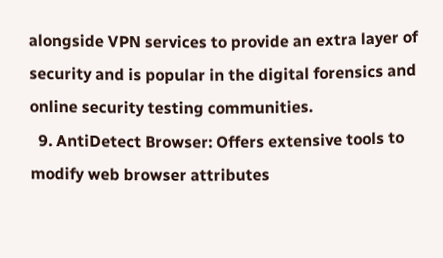alongside VPN services to provide an extra layer of security and is popular in the digital forensics and online security testing communities.
  9. AntiDetect Browser: Offers extensive tools to modify web browser attributes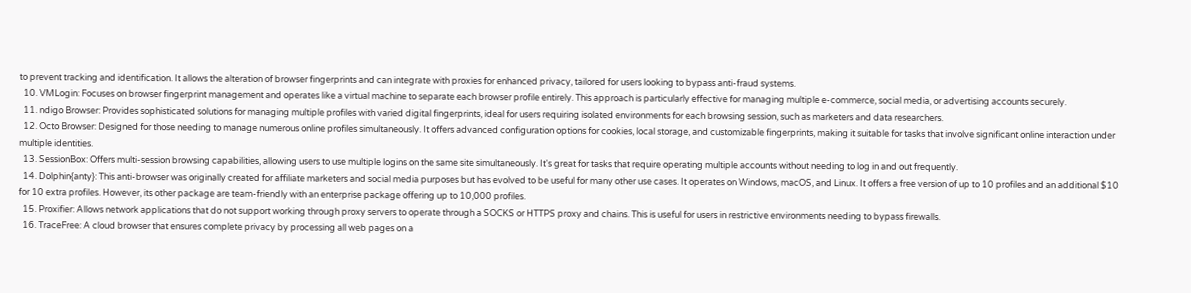to prevent tracking and identification. It allows the alteration of browser fingerprints and can integrate with proxies for enhanced privacy, tailored for users looking to bypass anti-fraud systems.
  10. VMLogin: Focuses on browser fingerprint management and operates like a virtual machine to separate each browser profile entirely. This approach is particularly effective for managing multiple e-commerce, social media, or advertising accounts securely.
  11. ndigo Browser: Provides sophisticated solutions for managing multiple profiles with varied digital fingerprints, ideal for users requiring isolated environments for each browsing session, such as marketers and data researchers.
  12. Octo Browser: Designed for those needing to manage numerous online profiles simultaneously. It offers advanced configuration options for cookies, local storage, and customizable fingerprints, making it suitable for tasks that involve significant online interaction under multiple identities.
  13. SessionBox: Offers multi-session browsing capabilities, allowing users to use multiple logins on the same site simultaneously. It's great for tasks that require operating multiple accounts without needing to log in and out frequently.
  14. Dolphin{anty}: This anti-browser was originally created for affiliate marketers and social media purposes but has evolved to be useful for many other use cases. It operates on Windows, macOS, and Linux. It offers a free version of up to 10 profiles and an additional $10 for 10 extra profiles. However, its other package are team-friendly with an enterprise package offering up to 10,000 profiles.
  15. Proxifier: Allows network applications that do not support working through proxy servers to operate through a SOCKS or HTTPS proxy and chains. This is useful for users in restrictive environments needing to bypass firewalls.
  16. TraceFree: A cloud browser that ensures complete privacy by processing all web pages on a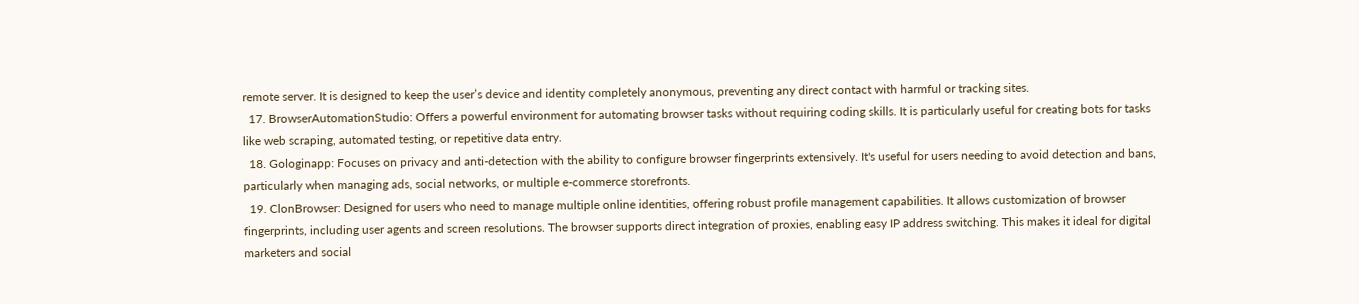remote server. It is designed to keep the user’s device and identity completely anonymous, preventing any direct contact with harmful or tracking sites.
  17. BrowserAutomationStudio: Offers a powerful environment for automating browser tasks without requiring coding skills. It is particularly useful for creating bots for tasks like web scraping, automated testing, or repetitive data entry.
  18. Gologinapp: Focuses on privacy and anti-detection with the ability to configure browser fingerprints extensively. It's useful for users needing to avoid detection and bans, particularly when managing ads, social networks, or multiple e-commerce storefronts.
  19. ClonBrowser: Designed for users who need to manage multiple online identities, offering robust profile management capabilities. It allows customization of browser fingerprints, including user agents and screen resolutions. The browser supports direct integration of proxies, enabling easy IP address switching. This makes it ideal for digital marketers and social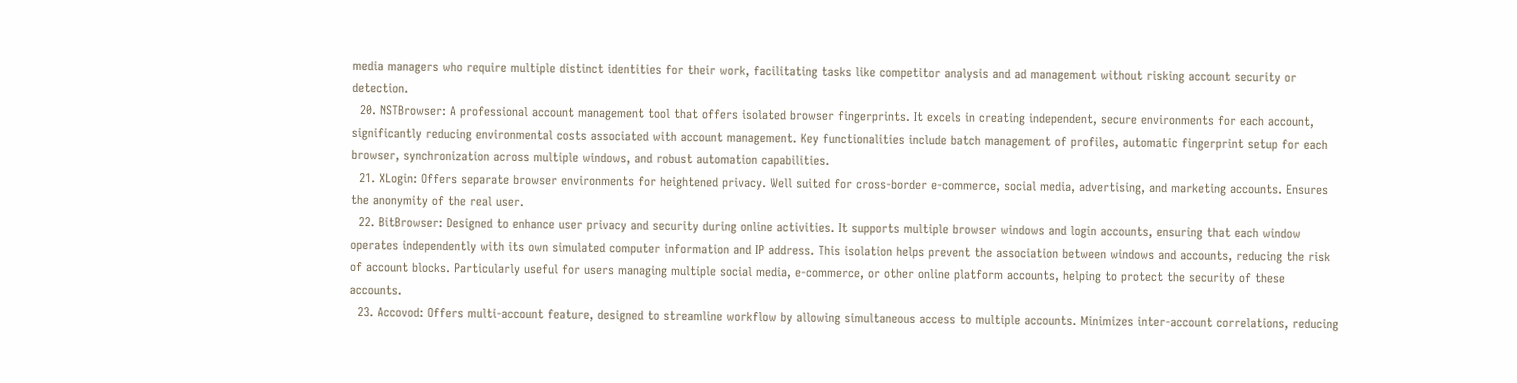media managers who require multiple distinct identities for their work, facilitating tasks like competitor analysis and ad management without risking account security or detection.
  20. NSTBrowser: A professional account management tool that offers isolated browser fingerprints. It excels in creating independent, secure environments for each account, significantly reducing environmental costs associated with account management. Key functionalities include batch management of profiles, automatic fingerprint setup for each browser, synchronization across multiple windows, and robust automation capabilities.
  21. XLogin: Offers separate browser environments for heightened privacy. Well suited for cross-border e-commerce, social media, advertising, and marketing accounts. Ensures the anonymity of the real user.
  22. BitBrowser: Designed to enhance user privacy and security during online activities. It supports multiple browser windows and login accounts, ensuring that each window operates independently with its own simulated computer information and IP address. This isolation helps prevent the association between windows and accounts, reducing the risk of account blocks. Particularly useful for users managing multiple social media, e-commerce, or other online platform accounts, helping to protect the security of these accounts.
  23. Accovod: Offers multi-account feature, designed to streamline workflow by allowing simultaneous access to multiple accounts. Minimizes inter-account correlations, reducing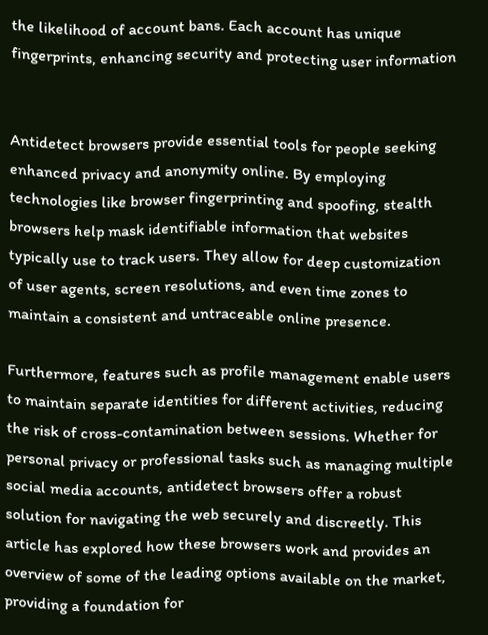the likelihood of account bans. Each account has unique fingerprints, enhancing security and protecting user information


Antidetect browsers provide essential tools for people seeking enhanced privacy and anonymity online. By employing technologies like browser fingerprinting and spoofing, stealth browsers help mask identifiable information that websites typically use to track users. They allow for deep customization of user agents, screen resolutions, and even time zones to maintain a consistent and untraceable online presence.

Furthermore, features such as profile management enable users to maintain separate identities for different activities, reducing the risk of cross-contamination between sessions. Whether for personal privacy or professional tasks such as managing multiple social media accounts, antidetect browsers offer a robust solution for navigating the web securely and discreetly. This article has explored how these browsers work and provides an overview of some of the leading options available on the market, providing a foundation for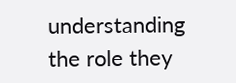understanding the role they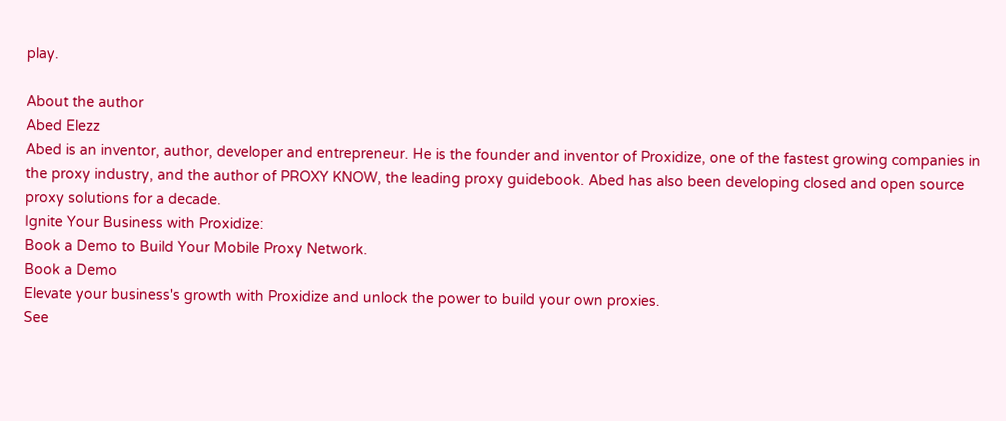play.

About the author
Abed Elezz
Abed is an inventor, author, developer and entrepreneur. He is the founder and inventor of Proxidize, one of the fastest growing companies in the proxy industry, and the author of PROXY KNOW, the leading proxy guidebook. Abed has also been developing closed and open source proxy solutions for a decade.
Ignite Your Business with Proxidize:
Book a Demo to Build Your Mobile Proxy Network.
Book a Demo
Elevate your business's growth with Proxidize and unlock the power to build your own proxies.
See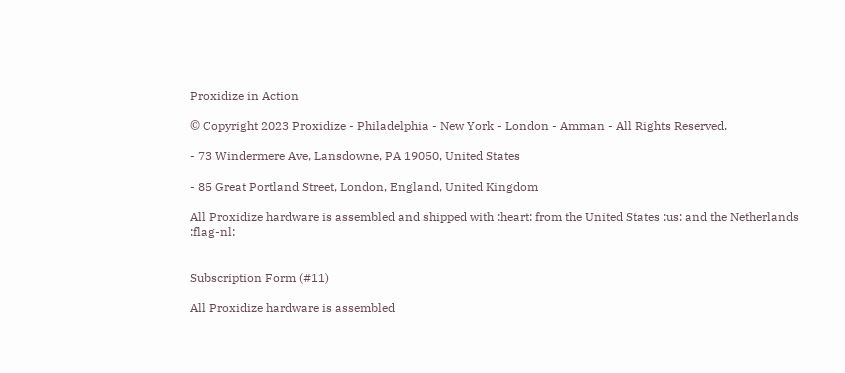Proxidize in Action

© Copyright 2023 Proxidize - Philadelphia - New York - London - Amman - All Rights Reserved.

- 73 Windermere Ave, Lansdowne, PA 19050, United States

- 85 Great Portland Street, London, England, United Kingdom

All Proxidize hardware is assembled and shipped with :heart: from the United States :us: and the Netherlands :flag-nl:


Subscription Form (#11)

All Proxidize hardware is assembled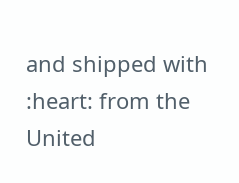and shipped with :heart: from the United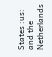States :us: and the Netherlands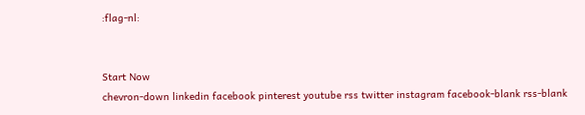:flag-nl:


Start Now
chevron-down linkedin facebook pinterest youtube rss twitter instagram facebook-blank rss-blank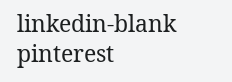linkedin-blank pinterest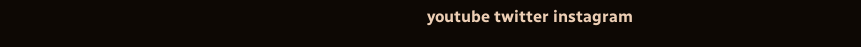youtube twitter instagram